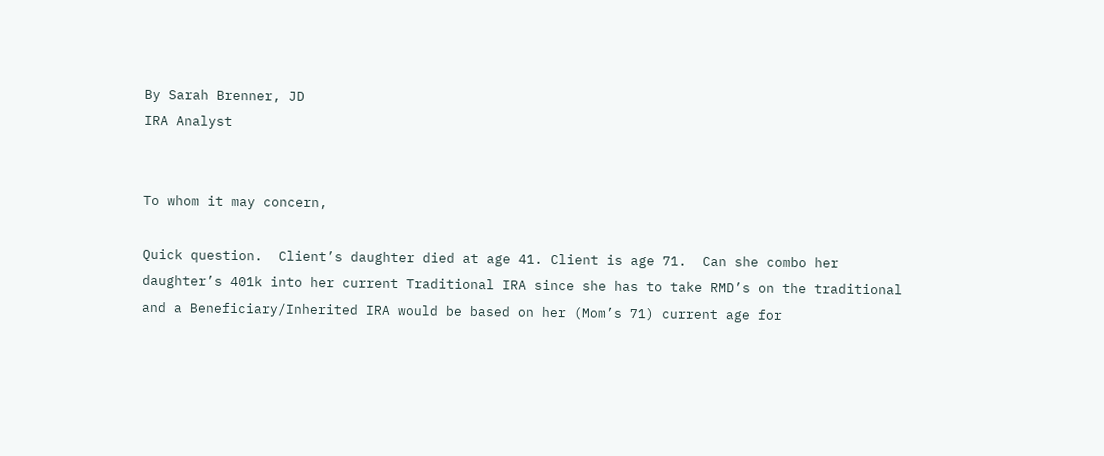By Sarah Brenner, JD
IRA Analyst


To whom it may concern,

Quick question.  Client’s daughter died at age 41. Client is age 71.  Can she combo her daughter’s 401k into her current Traditional IRA since she has to take RMD’s on the traditional and a Beneficiary/Inherited IRA would be based on her (Mom’s 71) current age for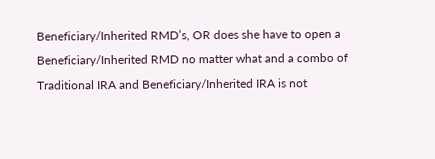Beneficiary/Inherited RMD’s, OR does she have to open a Beneficiary/Inherited RMD no matter what and a combo of Traditional IRA and Beneficiary/Inherited IRA is not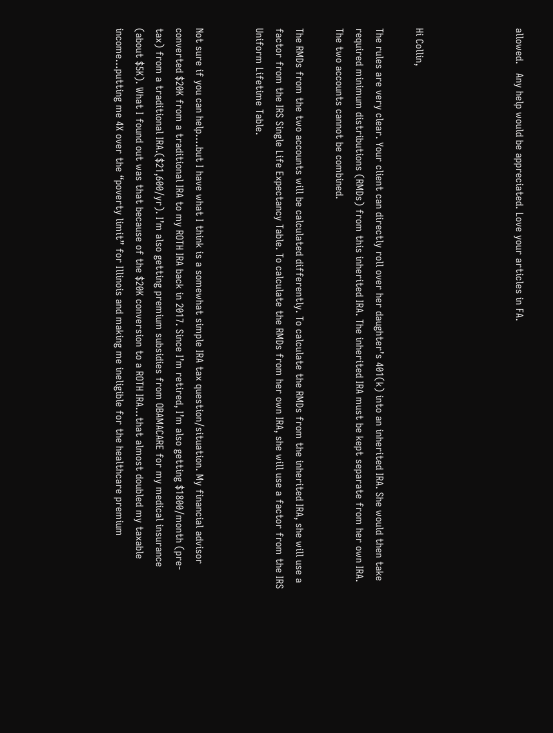allowed.   Any help would be appreciated. Love your articles in FA.




Hi Collin,

The rules are very clear. Your client can directly roll over her daughter’s 401(k) into an inherited IRA. She would then take required minimum distributions (RMDs) from this inherited IRA. The inherited IRA must be kept separate from her own IRA. The two accounts cannot be combined.

The RMDs from the two accounts will be calculated differently. To calculate the RMDs from the inherited IRA, she will use a factor from the IRS Single Life Expectancy Table. To calculate the RMDs from her own IRA, she will use a factor from the IRS Uniform Lifetime Table.


Not sure if you can help….but I have what I think is a somewhat simple IRA tax question/situation. My financial advisor converted $20K from a traditional IRA to my ROTH IRA back in 2017. Since I’m retired, I’m also getting $1800/month (pre-tax) from a traditional IRA.($21,600/yr). I’m also getting premium subsidies from OBAMACARE for my medical insurance (about $5K). What I found out was that because of the $20K conversion to a ROTH IRA…that almost doubled my taxable income…putting me 4X over the “poverty limit” for Illinois and making me ineligible for the healthcare premium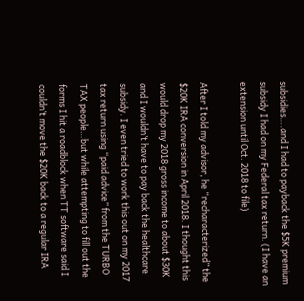subsidies….and I had to payback the $5K premium subsidy I had on my Federal tax return. (I have an extension until Oct. 2018 to file)

After I told my advisor, he “recharacterized” the $20K IRA conversion in April 2018. I thought this would drop my 2018 gross income to about $30K and I wouldn’t have to pay back the healthcare subsidy. I even tried to work this out on my 2017 tax return using “paid advice” from the TURBO TAX people…but while attempting to fill out the forms I hit a roadblock when TT software said I couldn’t move the $20K back to a regular IRA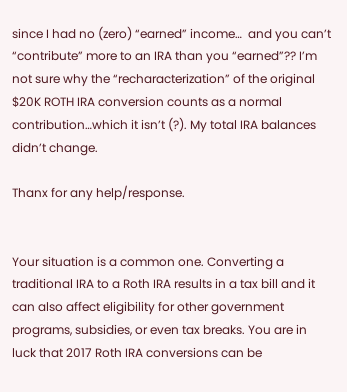since I had no (zero) “earned” income…  and you can’t “contribute” more to an IRA than you “earned”?? I’m not sure why the “recharacterization” of the original $20K ROTH IRA conversion counts as a normal contribution…which it isn’t (?). My total IRA balances didn’t change.

Thanx for any help/response.


Your situation is a common one. Converting a traditional IRA to a Roth IRA results in a tax bill and it can also affect eligibility for other government programs, subsidies, or even tax breaks. You are in luck that 2017 Roth IRA conversions can be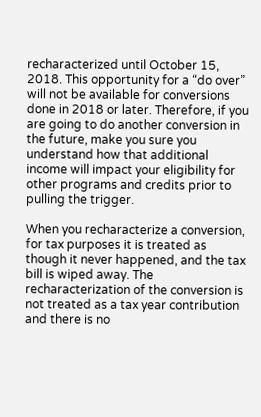recharacterized until October 15, 2018. This opportunity for a “do over” will not be available for conversions done in 2018 or later. Therefore, if you are going to do another conversion in the future, make you sure you understand how that additional income will impact your eligibility for other programs and credits prior to pulling the trigger.

When you recharacterize a conversion, for tax purposes it is treated as though it never happened, and the tax bill is wiped away. The recharacterization of the conversion is not treated as a tax year contribution and there is no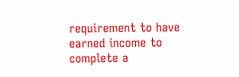requirement to have earned income to complete a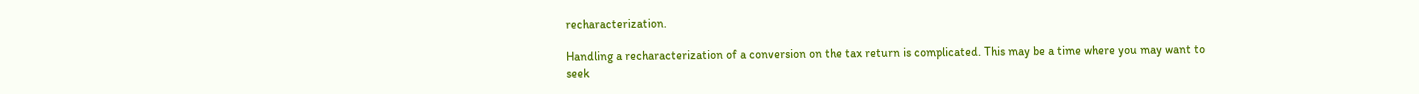recharacterization.

Handling a recharacterization of a conversion on the tax return is complicated. This may be a time where you may want to seek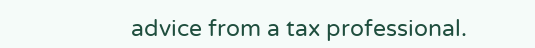advice from a tax professional.